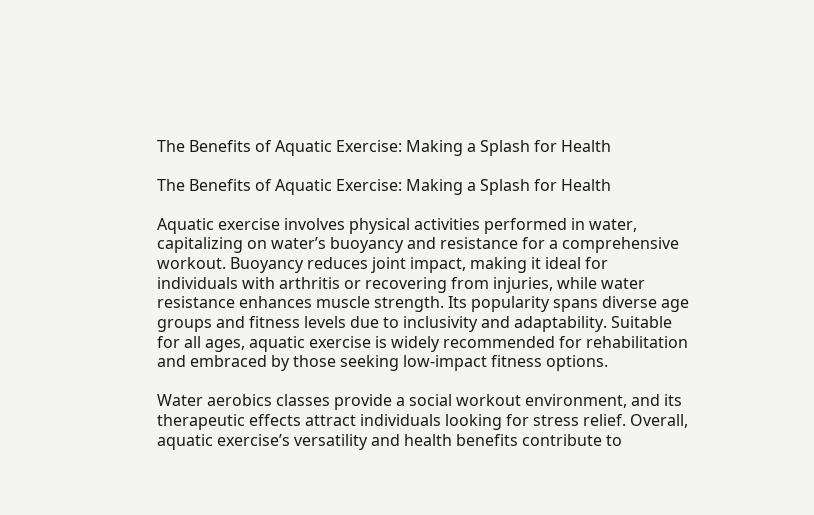The Benefits of Aquatic Exercise: Making a Splash for Health

The Benefits of Aquatic Exercise: Making a Splash for Health

Aquatic exercise involves physical activities performed in water, capitalizing on water’s buoyancy and resistance for a comprehensive workout. Buoyancy reduces joint impact, making it ideal for individuals with arthritis or recovering from injuries, while water resistance enhances muscle strength. Its popularity spans diverse age groups and fitness levels due to inclusivity and adaptability. Suitable for all ages, aquatic exercise is widely recommended for rehabilitation and embraced by those seeking low-impact fitness options.

Water aerobics classes provide a social workout environment, and its therapeutic effects attract individuals looking for stress relief. Overall, aquatic exercise’s versatility and health benefits contribute to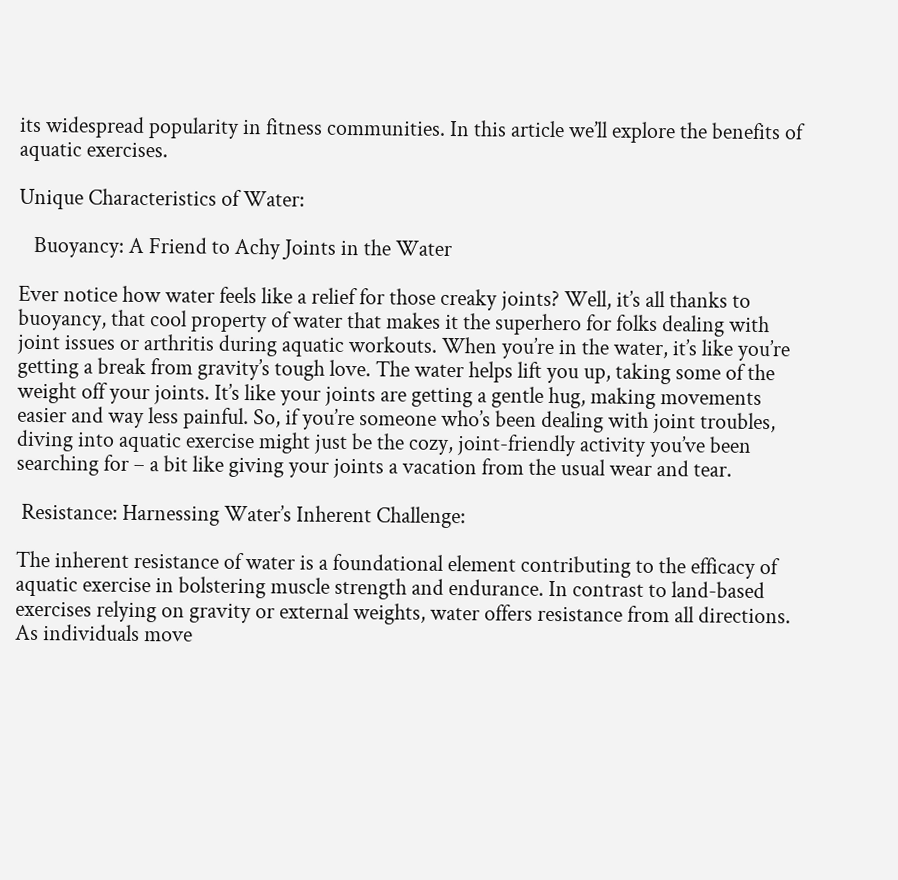its widespread popularity in fitness communities. In this article we’ll explore the benefits of aquatic exercises.

Unique Characteristics of Water:

   Buoyancy: A Friend to Achy Joints in the Water

Ever notice how water feels like a relief for those creaky joints? Well, it’s all thanks to buoyancy, that cool property of water that makes it the superhero for folks dealing with joint issues or arthritis during aquatic workouts. When you’re in the water, it’s like you’re getting a break from gravity’s tough love. The water helps lift you up, taking some of the weight off your joints. It’s like your joints are getting a gentle hug, making movements easier and way less painful. So, if you’re someone who’s been dealing with joint troubles, diving into aquatic exercise might just be the cozy, joint-friendly activity you’ve been searching for – a bit like giving your joints a vacation from the usual wear and tear.

 Resistance: Harnessing Water’s Inherent Challenge:

The inherent resistance of water is a foundational element contributing to the efficacy of aquatic exercise in bolstering muscle strength and endurance. In contrast to land-based exercises relying on gravity or external weights, water offers resistance from all directions. As individuals move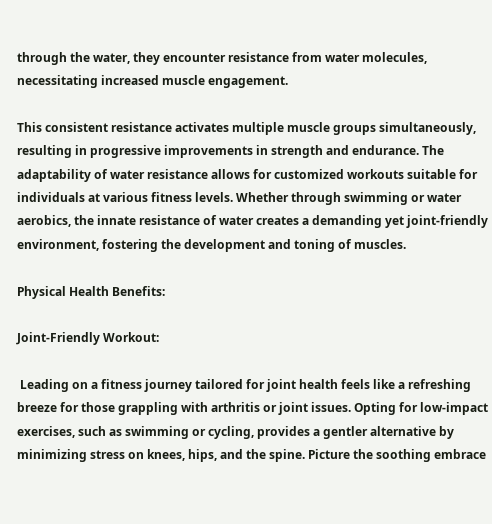through the water, they encounter resistance from water molecules, necessitating increased muscle engagement.

This consistent resistance activates multiple muscle groups simultaneously, resulting in progressive improvements in strength and endurance. The adaptability of water resistance allows for customized workouts suitable for individuals at various fitness levels. Whether through swimming or water aerobics, the innate resistance of water creates a demanding yet joint-friendly environment, fostering the development and toning of muscles.

Physical Health Benefits:

Joint-Friendly Workout:

 Leading on a fitness journey tailored for joint health feels like a refreshing breeze for those grappling with arthritis or joint issues. Opting for low-impact exercises, such as swimming or cycling, provides a gentler alternative by minimizing stress on knees, hips, and the spine. Picture the soothing embrace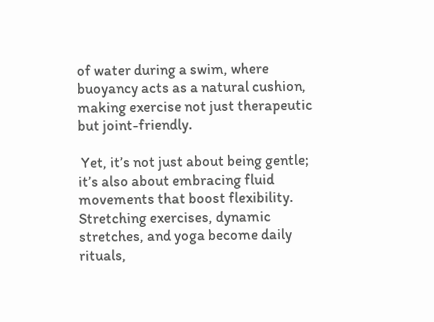of water during a swim, where buoyancy acts as a natural cushion, making exercise not just therapeutic but joint-friendly.

 Yet, it’s not just about being gentle; it’s also about embracing fluid movements that boost flexibility. Stretching exercises, dynamic stretches, and yoga become daily rituals,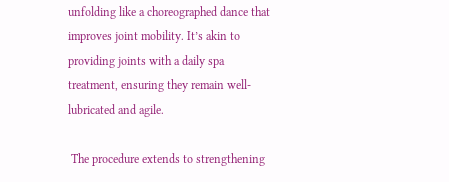unfolding like a choreographed dance that improves joint mobility. It’s akin to providing joints with a daily spa treatment, ensuring they remain well-lubricated and agile.

 The procedure extends to strengthening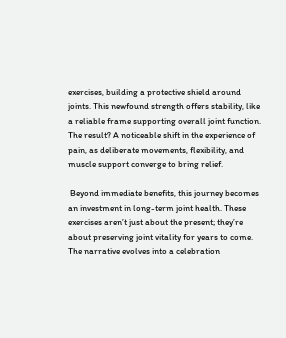exercises, building a protective shield around joints. This newfound strength offers stability, like a reliable frame supporting overall joint function. The result? A noticeable shift in the experience of pain, as deliberate movements, flexibility, and muscle support converge to bring relief.

 Beyond immediate benefits, this journey becomes an investment in long-term joint health. These exercises aren’t just about the present; they’re about preserving joint vitality for years to come. The narrative evolves into a celebration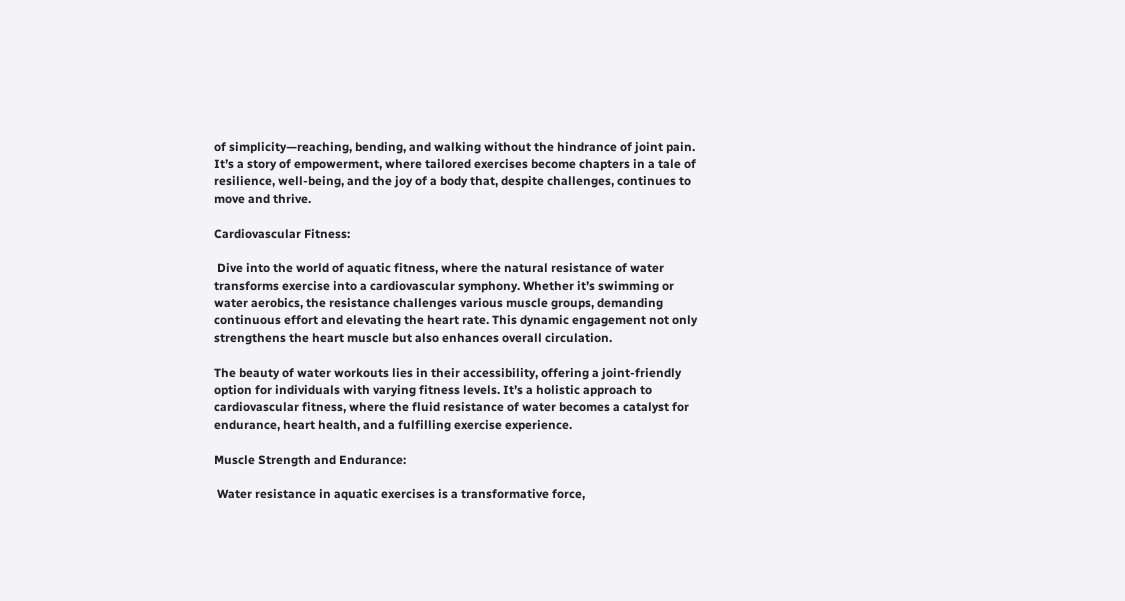of simplicity—reaching, bending, and walking without the hindrance of joint pain. It’s a story of empowerment, where tailored exercises become chapters in a tale of resilience, well-being, and the joy of a body that, despite challenges, continues to move and thrive.

Cardiovascular Fitness:

 Dive into the world of aquatic fitness, where the natural resistance of water transforms exercise into a cardiovascular symphony. Whether it’s swimming or water aerobics, the resistance challenges various muscle groups, demanding continuous effort and elevating the heart rate. This dynamic engagement not only strengthens the heart muscle but also enhances overall circulation.

The beauty of water workouts lies in their accessibility, offering a joint-friendly option for individuals with varying fitness levels. It’s a holistic approach to cardiovascular fitness, where the fluid resistance of water becomes a catalyst for endurance, heart health, and a fulfilling exercise experience.

Muscle Strength and Endurance:

 Water resistance in aquatic exercises is a transformative force,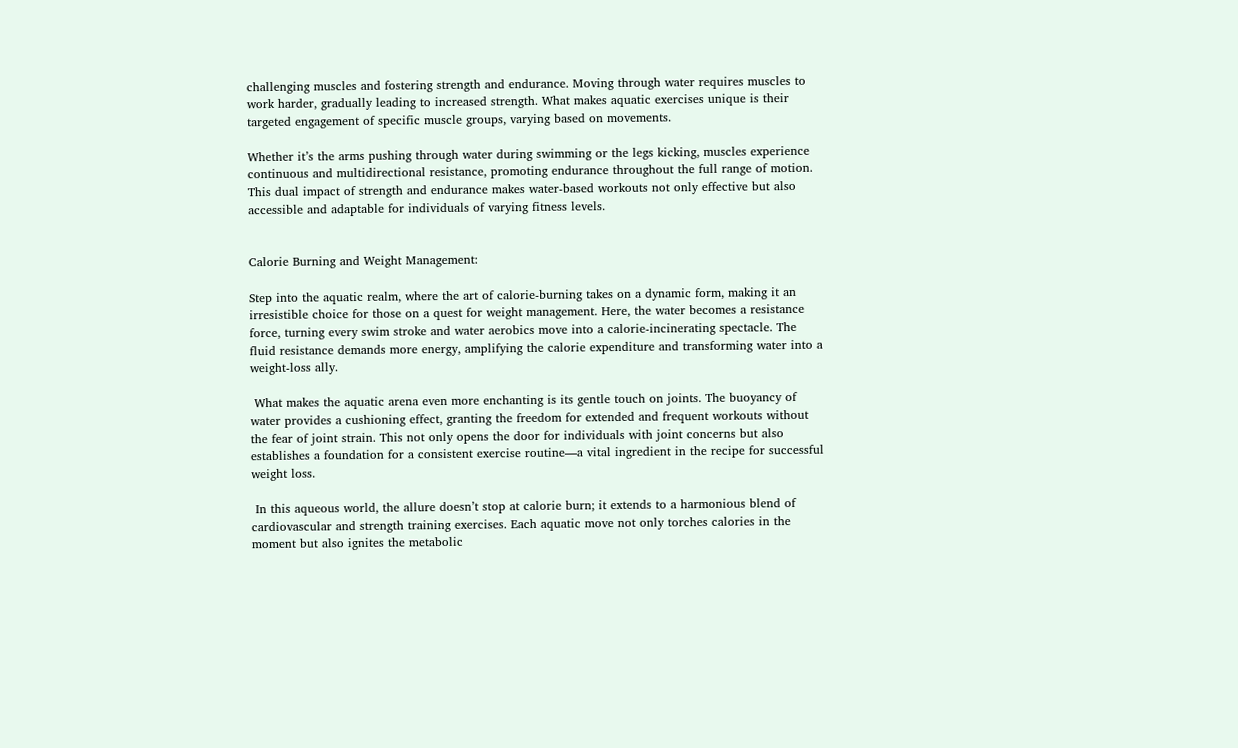challenging muscles and fostering strength and endurance. Moving through water requires muscles to work harder, gradually leading to increased strength. What makes aquatic exercises unique is their targeted engagement of specific muscle groups, varying based on movements.

Whether it’s the arms pushing through water during swimming or the legs kicking, muscles experience continuous and multidirectional resistance, promoting endurance throughout the full range of motion. This dual impact of strength and endurance makes water-based workouts not only effective but also accessible and adaptable for individuals of varying fitness levels.


Calorie Burning and Weight Management:

Step into the aquatic realm, where the art of calorie-burning takes on a dynamic form, making it an irresistible choice for those on a quest for weight management. Here, the water becomes a resistance force, turning every swim stroke and water aerobics move into a calorie-incinerating spectacle. The fluid resistance demands more energy, amplifying the calorie expenditure and transforming water into a weight-loss ally.

 What makes the aquatic arena even more enchanting is its gentle touch on joints. The buoyancy of water provides a cushioning effect, granting the freedom for extended and frequent workouts without the fear of joint strain. This not only opens the door for individuals with joint concerns but also establishes a foundation for a consistent exercise routine—a vital ingredient in the recipe for successful weight loss.

 In this aqueous world, the allure doesn’t stop at calorie burn; it extends to a harmonious blend of cardiovascular and strength training exercises. Each aquatic move not only torches calories in the moment but also ignites the metabolic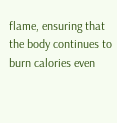flame, ensuring that the body continues to burn calories even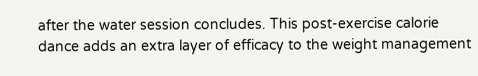after the water session concludes. This post-exercise calorie dance adds an extra layer of efficacy to the weight management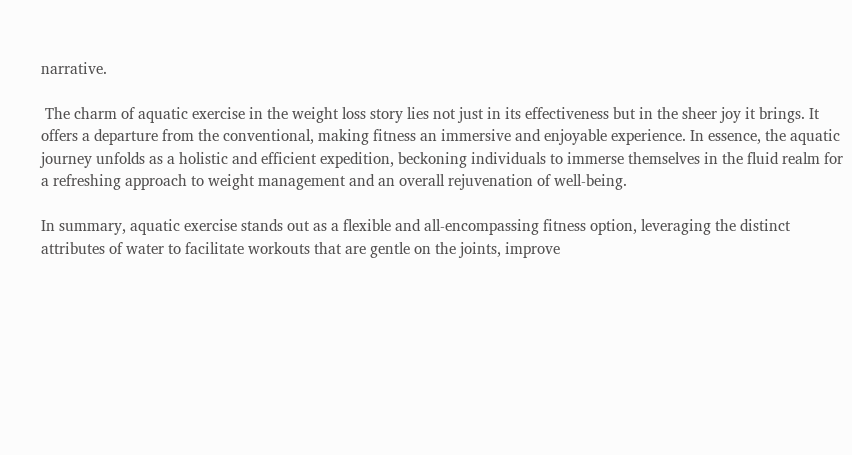narrative.

 The charm of aquatic exercise in the weight loss story lies not just in its effectiveness but in the sheer joy it brings. It offers a departure from the conventional, making fitness an immersive and enjoyable experience. In essence, the aquatic journey unfolds as a holistic and efficient expedition, beckoning individuals to immerse themselves in the fluid realm for a refreshing approach to weight management and an overall rejuvenation of well-being.

In summary, aquatic exercise stands out as a flexible and all-encompassing fitness option, leveraging the distinct attributes of water to facilitate workouts that are gentle on the joints, improve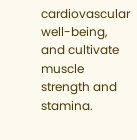cardiovascular well-being, and cultivate muscle strength and stamina.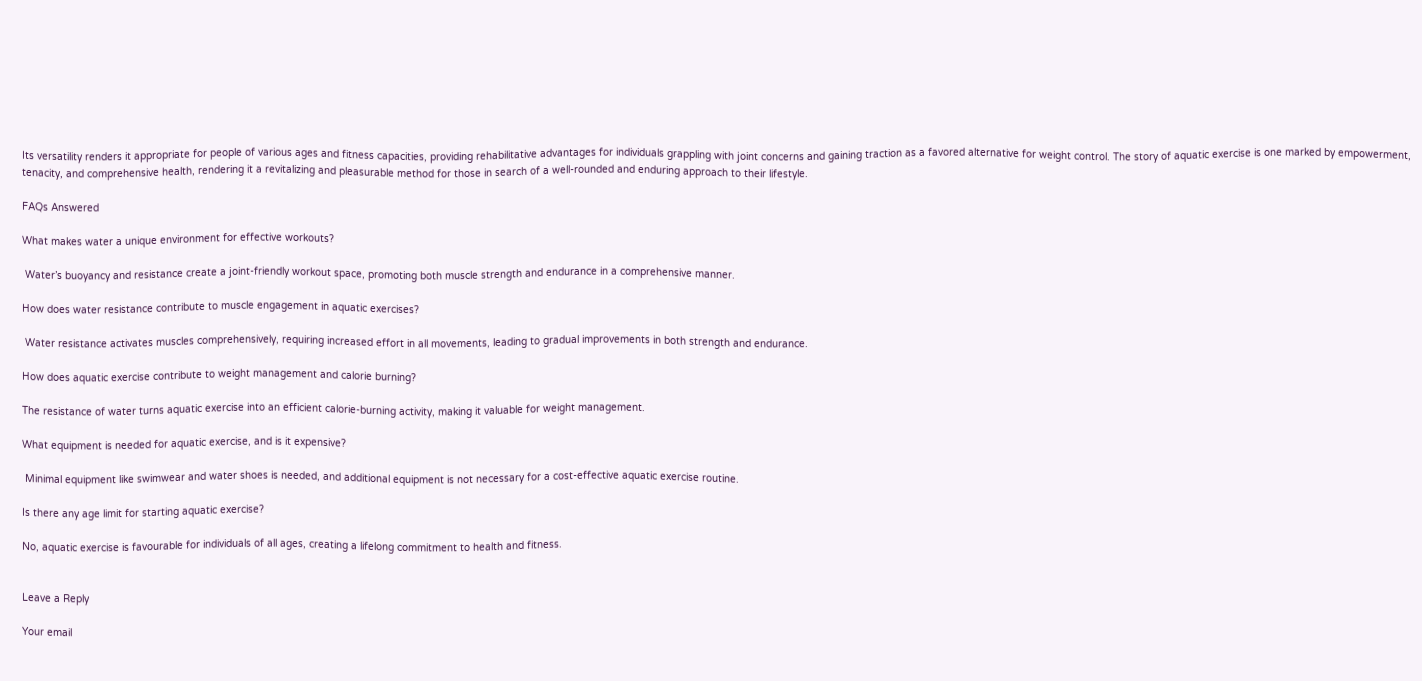Its versatility renders it appropriate for people of various ages and fitness capacities, providing rehabilitative advantages for individuals grappling with joint concerns and gaining traction as a favored alternative for weight control. The story of aquatic exercise is one marked by empowerment, tenacity, and comprehensive health, rendering it a revitalizing and pleasurable method for those in search of a well-rounded and enduring approach to their lifestyle.

FAQs Answered

What makes water a unique environment for effective workouts?

 Water’s buoyancy and resistance create a joint-friendly workout space, promoting both muscle strength and endurance in a comprehensive manner.

How does water resistance contribute to muscle engagement in aquatic exercises?

 Water resistance activates muscles comprehensively, requiring increased effort in all movements, leading to gradual improvements in both strength and endurance.

How does aquatic exercise contribute to weight management and calorie burning?

The resistance of water turns aquatic exercise into an efficient calorie-burning activity, making it valuable for weight management.

What equipment is needed for aquatic exercise, and is it expensive?

 Minimal equipment like swimwear and water shoes is needed, and additional equipment is not necessary for a cost-effective aquatic exercise routine.

Is there any age limit for starting aquatic exercise?

No, aquatic exercise is favourable for individuals of all ages, creating a lifelong commitment to health and fitness.


Leave a Reply

Your email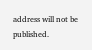address will not be published.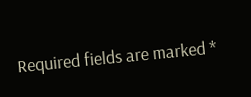Required fields are marked *